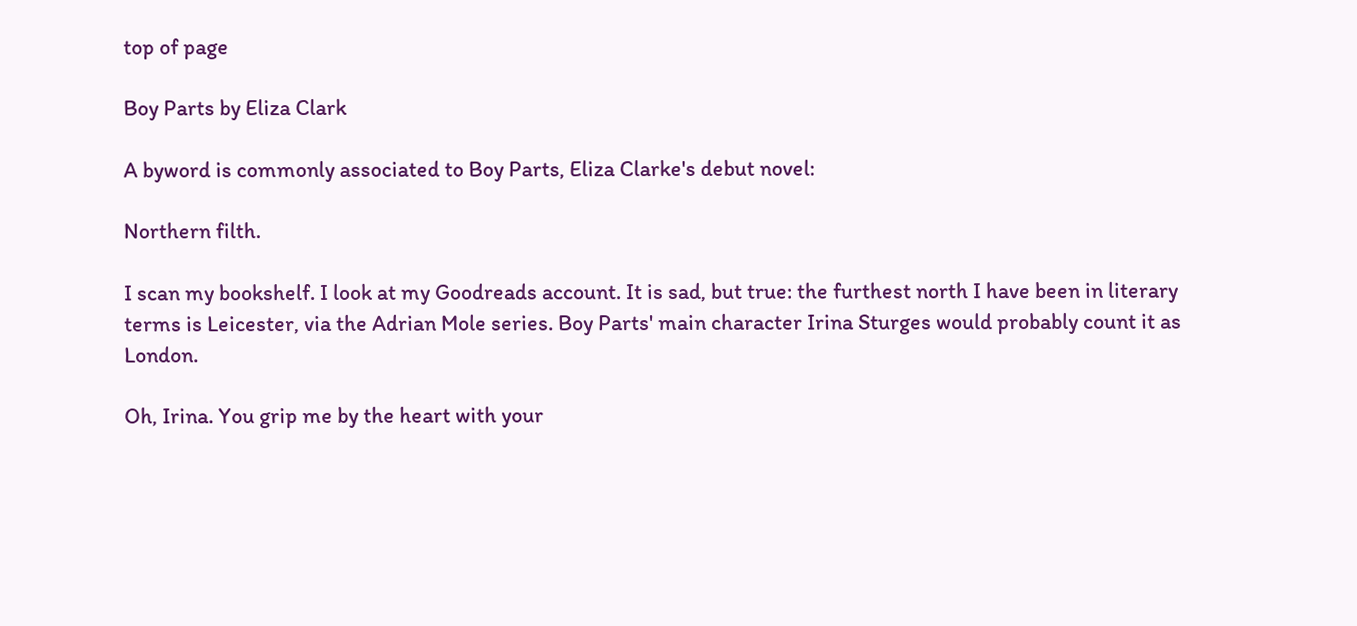top of page

Boy Parts by Eliza Clark

A byword is commonly associated to Boy Parts, Eliza Clarke's debut novel:

Northern filth.

I scan my bookshelf. I look at my Goodreads account. It is sad, but true: the furthest north I have been in literary terms is Leicester, via the Adrian Mole series. Boy Parts' main character Irina Sturges would probably count it as London.

Oh, Irina. You grip me by the heart with your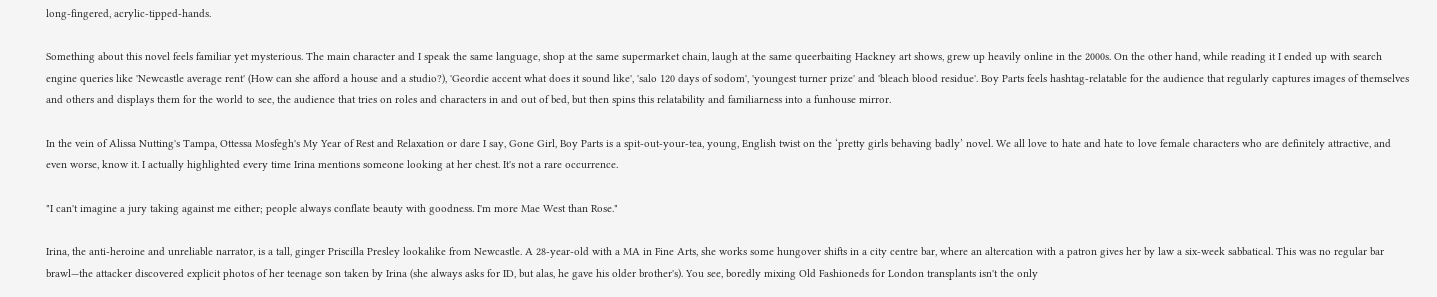long-fingered, acrylic-tipped-hands.

Something about this novel feels familiar yet mysterious. The main character and I speak the same language, shop at the same supermarket chain, laugh at the same queerbaiting Hackney art shows, grew up heavily online in the 2000s. On the other hand, while reading it I ended up with search engine queries like 'Newcastle average rent' (How can she afford a house and a studio?), 'Geordie accent what does it sound like', 'salo 120 days of sodom', 'youngest turner prize' and 'bleach blood residue'. Boy Parts feels hashtag-relatable for the audience that regularly captures images of themselves and others and displays them for the world to see, the audience that tries on roles and characters in and out of bed, but then spins this relatability and familiarness into a funhouse mirror.

In the vein of Alissa Nutting's Tampa, Ottessa Mosfegh's My Year of Rest and Relaxation or dare I say, Gone Girl, Boy Parts is a spit-out-your-tea, young, English twist on the ‘pretty girls behaving badly’ novel. We all love to hate and hate to love female characters who are definitely attractive, and even worse, know it. I actually highlighted every time Irina mentions someone looking at her chest. It's not a rare occurrence.

"I can't imagine a jury taking against me either; people always conflate beauty with goodness. I'm more Mae West than Rose."

Irina, the anti-heroine and unreliable narrator, is a tall, ginger Priscilla Presley lookalike from Newcastle. A 28-year-old with a MA in Fine Arts, she works some hungover shifts in a city centre bar, where an altercation with a patron gives her by law a six-week sabbatical. This was no regular bar brawl—the attacker discovered explicit photos of her teenage son taken by Irina (she always asks for ID, but alas, he gave his older brother's). You see, boredly mixing Old Fashioneds for London transplants isn't the only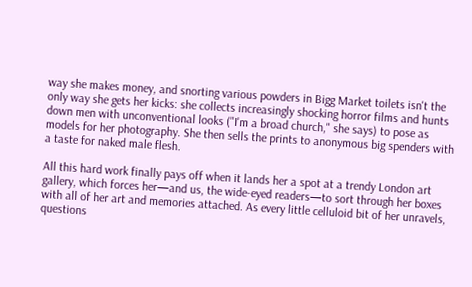way she makes money, and snorting various powders in Bigg Market toilets isn't the only way she gets her kicks: she collects increasingly shocking horror films and hunts down men with unconventional looks ("I'm a broad church," she says) to pose as models for her photography. She then sells the prints to anonymous big spenders with a taste for naked male flesh.

All this hard work finally pays off when it lands her a spot at a trendy London art gallery, which forces her—and us, the wide-eyed readers—to sort through her boxes with all of her art and memories attached. As every little celluloid bit of her unravels, questions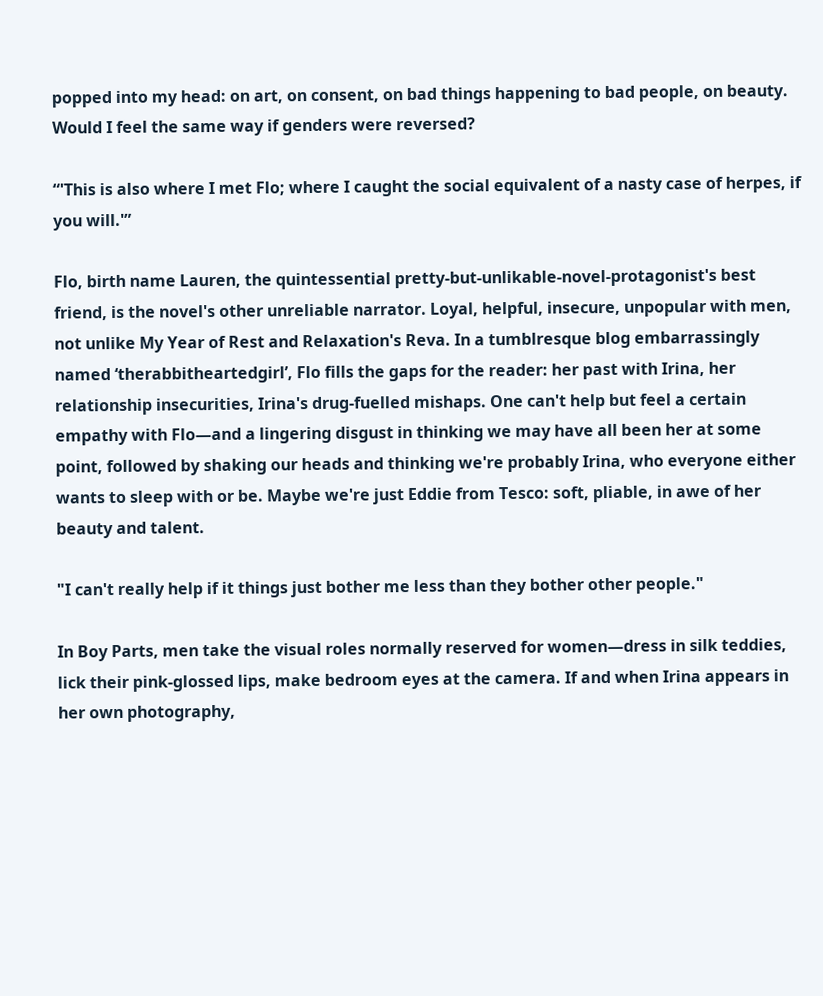popped into my head: on art, on consent, on bad things happening to bad people, on beauty. Would I feel the same way if genders were reversed?

“'This is also where I met Flo; where I caught the social equivalent of a nasty case of herpes, if you will.'”

Flo, birth name Lauren, the quintessential pretty-but-unlikable-novel-protagonist's best friend, is the novel's other unreliable narrator. Loyal, helpful, insecure, unpopular with men, not unlike My Year of Rest and Relaxation's Reva. In a tumblresque blog embarrassingly named ‘therabbitheartedgirl’, Flo fills the gaps for the reader: her past with Irina, her relationship insecurities, Irina's drug-fuelled mishaps. One can't help but feel a certain empathy with Flo—and a lingering disgust in thinking we may have all been her at some point, followed by shaking our heads and thinking we're probably Irina, who everyone either wants to sleep with or be. Maybe we're just Eddie from Tesco: soft, pliable, in awe of her beauty and talent.

"I can't really help if it things just bother me less than they bother other people."

In Boy Parts, men take the visual roles normally reserved for women—dress in silk teddies, lick their pink-glossed lips, make bedroom eyes at the camera. If and when Irina appears in her own photography,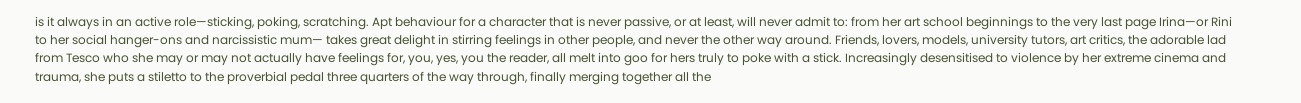is it always in an active role—sticking, poking, scratching. Apt behaviour for a character that is never passive, or at least, will never admit to: from her art school beginnings to the very last page Irina—or Rini to her social hanger-ons and narcissistic mum— takes great delight in stirring feelings in other people, and never the other way around. Friends, lovers, models, university tutors, art critics, the adorable lad from Tesco who she may or may not actually have feelings for, you, yes, you the reader, all melt into goo for hers truly to poke with a stick. Increasingly desensitised to violence by her extreme cinema and trauma, she puts a stiletto to the proverbial pedal three quarters of the way through, finally merging together all the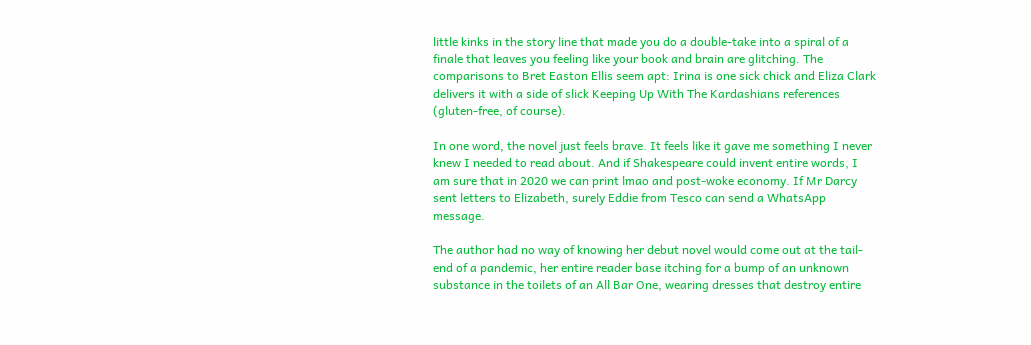little kinks in the story line that made you do a double-take into a spiral of a finale that leaves you feeling like your book and brain are glitching. The comparisons to Bret Easton Ellis seem apt: Irina is one sick chick and Eliza Clark delivers it with a side of slick Keeping Up With The Kardashians references (gluten-free, of course).

In one word, the novel just feels brave. It feels like it gave me something I never knew I needed to read about. And if Shakespeare could invent entire words, I am sure that in 2020 we can print lmao and post-woke economy. If Mr Darcy sent letters to Elizabeth, surely Eddie from Tesco can send a WhatsApp message.

The author had no way of knowing her debut novel would come out at the tail-end of a pandemic, her entire reader base itching for a bump of an unknown substance in the toilets of an All Bar One, wearing dresses that destroy entire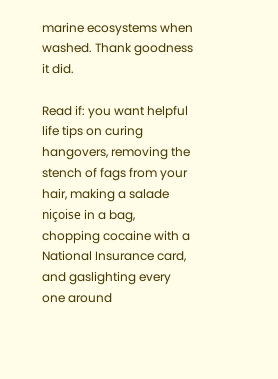marine ecosystems when washed. Thank goodness it did.

Read if: you want helpful life tips on curing hangovers, removing the stench of fags from your hair, making a salade niçoise in a bag, chopping cocaine with a National Insurance card, and gaslighting every one around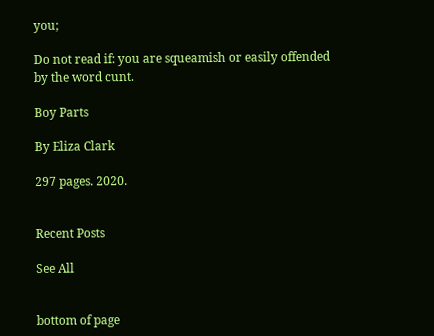you;

Do not read if: you are squeamish or easily offended by the word cunt.

Boy Parts

By Eliza Clark

297 pages. 2020.


Recent Posts

See All


bottom of page